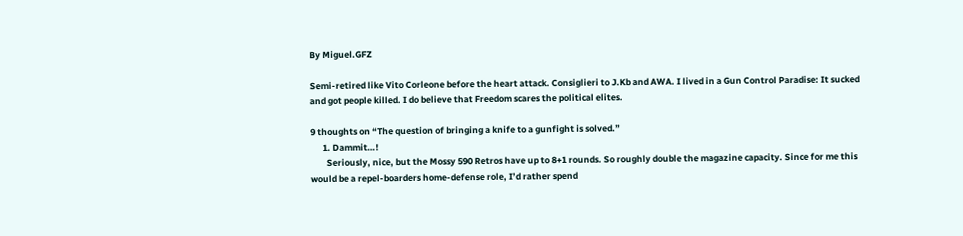By Miguel.GFZ

Semi-retired like Vito Corleone before the heart attack. Consiglieri to J.Kb and AWA. I lived in a Gun Control Paradise: It sucked and got people killed. I do believe that Freedom scares the political elites.

9 thoughts on “The question of bringing a knife to a gunfight is solved.”
      1. Dammit…!
        Seriously, nice, but the Mossy 590 Retros have up to 8+1 rounds. So roughly double the magazine capacity. Since for me this would be a repel-boarders home-defense role, I’d rather spend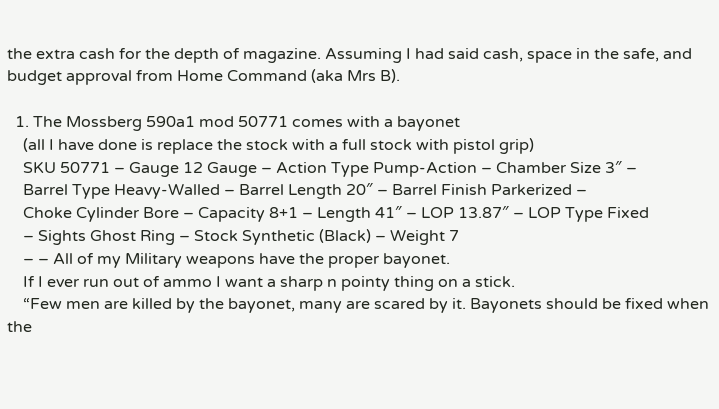the extra cash for the depth of magazine. Assuming I had said cash, space in the safe, and budget approval from Home Command (aka Mrs B).

  1. The Mossberg 590a1 mod 50771 comes with a bayonet
    (all I have done is replace the stock with a full stock with pistol grip)
    SKU 50771 – Gauge 12 Gauge – Action Type Pump-Action – Chamber Size 3″ –
    Barrel Type Heavy-Walled – Barrel Length 20″ – Barrel Finish Parkerized –
    Choke Cylinder Bore – Capacity 8+1 – Length 41″ – LOP 13.87″ – LOP Type Fixed
    – Sights Ghost Ring – Stock Synthetic (Black) – Weight 7
    – – All of my Military weapons have the proper bayonet.
    If I ever run out of ammo I want a sharp n pointy thing on a stick.
    “Few men are killed by the bayonet, many are scared by it. Bayonets should be fixed when the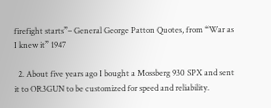firefight starts”– General George Patton Quotes, from “War as I knew it” 1947

  2. About five years ago I bought a Mossberg 930 SPX and sent it to OR3GUN to be customized for speed and reliability.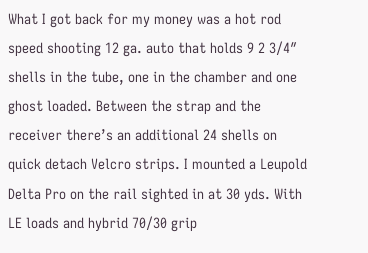What I got back for my money was a hot rod speed shooting 12 ga. auto that holds 9 2 3/4″ shells in the tube, one in the chamber and one ghost loaded. Between the strap and the receiver there’s an additional 24 shells on quick detach Velcro strips. I mounted a Leupold Delta Pro on the rail sighted in at 30 yds. With LE loads and hybrid 70/30 grip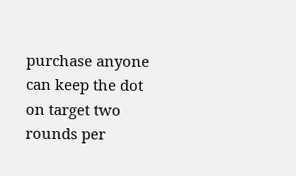purchase anyone can keep the dot on target two rounds per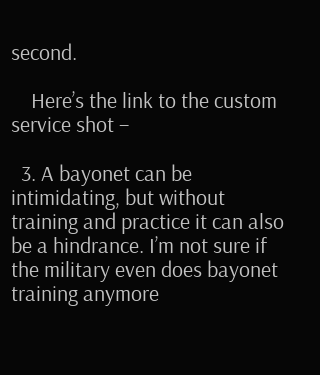second.

    Here’s the link to the custom service shot –

  3. A bayonet can be intimidating, but without training and practice it can also be a hindrance. I’m not sure if the military even does bayonet training anymore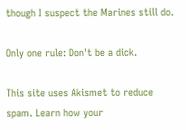though I suspect the Marines still do.

Only one rule: Don't be a dick.

This site uses Akismet to reduce spam. Learn how your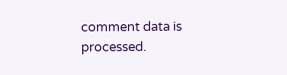comment data is processed.